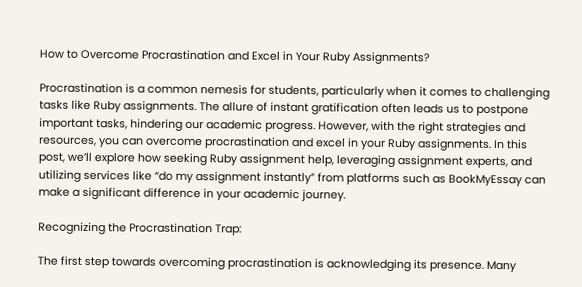How to Overcome Procrastination and Excel in Your Ruby Assignments?

Procrastination is a common nemesis for students, particularly when it comes to challenging tasks like Ruby assignments. The allure of instant gratification often leads us to postpone important tasks, hindering our academic progress. However, with the right strategies and resources, you can overcome procrastination and excel in your Ruby assignments. In this post, we’ll explore how seeking Ruby assignment help, leveraging assignment experts, and utilizing services like “do my assignment instantly” from platforms such as BookMyEssay can make a significant difference in your academic journey.

Recognizing the Procrastination Trap:

The first step towards overcoming procrastination is acknowledging its presence. Many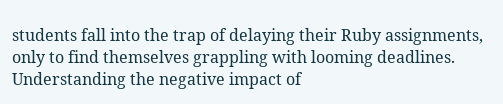students fall into the trap of delaying their Ruby assignments, only to find themselves grappling with looming deadlines. Understanding the negative impact of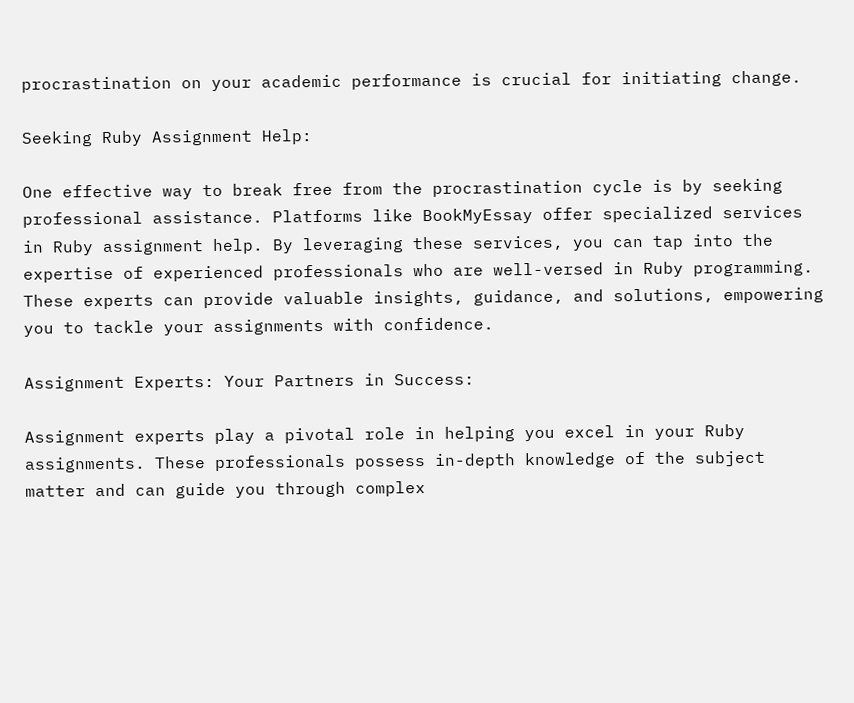procrastination on your academic performance is crucial for initiating change.

Seeking Ruby Assignment Help:

One effective way to break free from the procrastination cycle is by seeking professional assistance. Platforms like BookMyEssay offer specialized services in Ruby assignment help. By leveraging these services, you can tap into the expertise of experienced professionals who are well-versed in Ruby programming. These experts can provide valuable insights, guidance, and solutions, empowering you to tackle your assignments with confidence.

Assignment Experts: Your Partners in Success:

Assignment experts play a pivotal role in helping you excel in your Ruby assignments. These professionals possess in-depth knowledge of the subject matter and can guide you through complex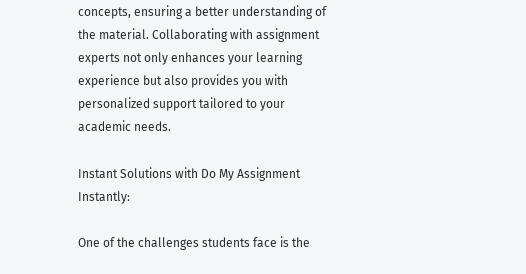concepts, ensuring a better understanding of the material. Collaborating with assignment experts not only enhances your learning experience but also provides you with personalized support tailored to your academic needs.

Instant Solutions with Do My Assignment Instantly:

One of the challenges students face is the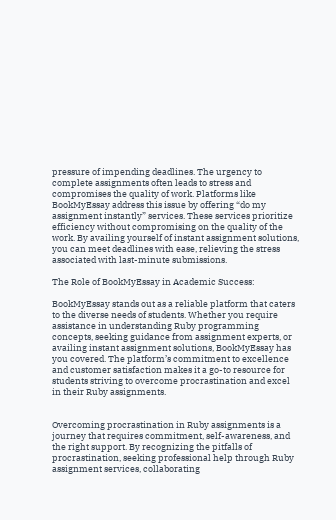pressure of impending deadlines. The urgency to complete assignments often leads to stress and compromises the quality of work. Platforms like BookMyEssay address this issue by offering “do my assignment instantly” services. These services prioritize efficiency without compromising on the quality of the work. By availing yourself of instant assignment solutions, you can meet deadlines with ease, relieving the stress associated with last-minute submissions.

The Role of BookMyEssay in Academic Success:

BookMyEssay stands out as a reliable platform that caters to the diverse needs of students. Whether you require assistance in understanding Ruby programming concepts, seeking guidance from assignment experts, or availing instant assignment solutions, BookMyEssay has you covered. The platform’s commitment to excellence and customer satisfaction makes it a go-to resource for students striving to overcome procrastination and excel in their Ruby assignments.


Overcoming procrastination in Ruby assignments is a journey that requires commitment, self-awareness, and the right support. By recognizing the pitfalls of procrastination, seeking professional help through Ruby assignment services, collaborating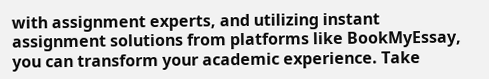with assignment experts, and utilizing instant assignment solutions from platforms like BookMyEssay, you can transform your academic experience. Take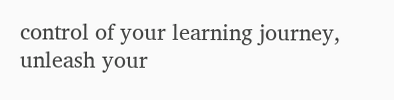control of your learning journey, unleash your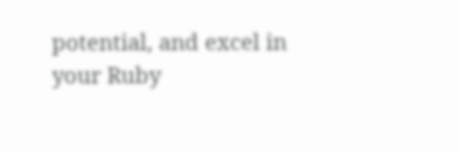potential, and excel in your Ruby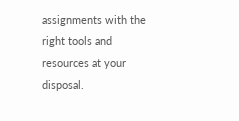assignments with the right tools and resources at your disposal.